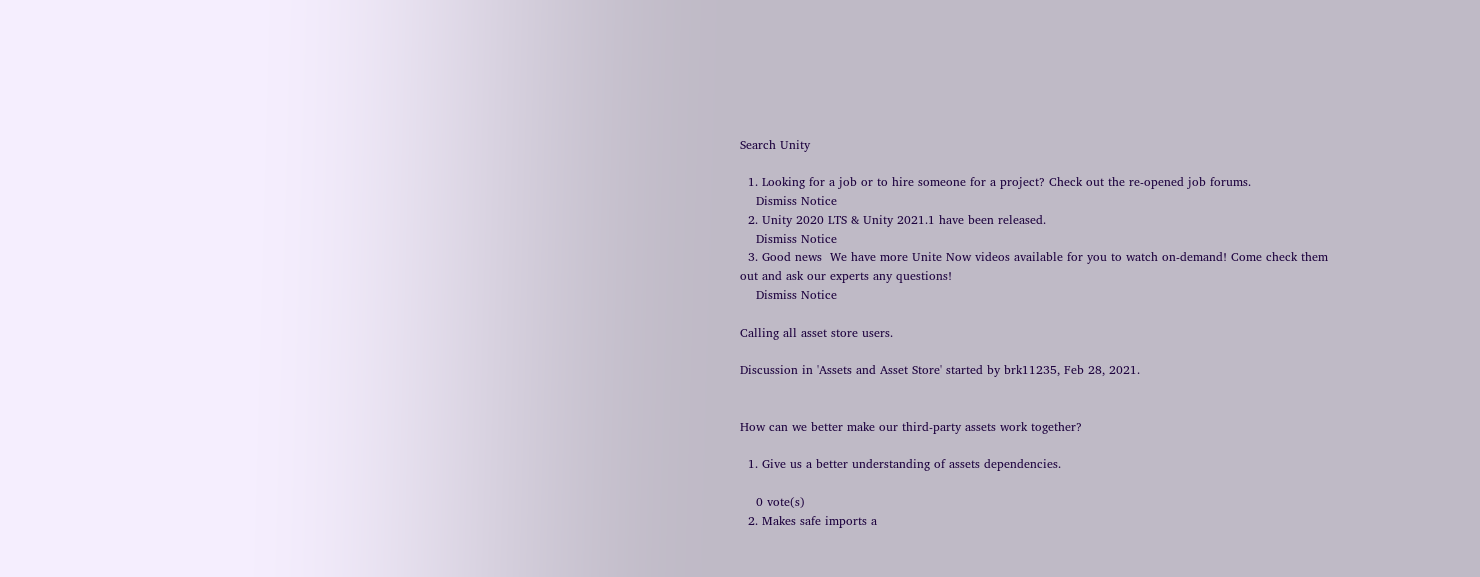Search Unity

  1. Looking for a job or to hire someone for a project? Check out the re-opened job forums.
    Dismiss Notice
  2. Unity 2020 LTS & Unity 2021.1 have been released.
    Dismiss Notice
  3. Good news  We have more Unite Now videos available for you to watch on-demand! Come check them out and ask our experts any questions!
    Dismiss Notice

Calling all asset store users.

Discussion in 'Assets and Asset Store' started by brk11235, Feb 28, 2021.


How can we better make our third-party assets work together?

  1. Give us a better understanding of assets dependencies.

    0 vote(s)
  2. Makes safe imports a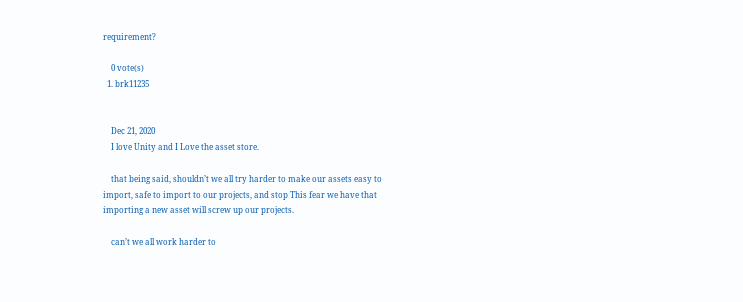requirement?

    0 vote(s)
  1. brk11235


    Dec 21, 2020
    I love Unity and I Love the asset store.

    that being said, shouldn’t we all try harder to make our assets easy to import, safe to import to our projects, and stop This fear we have that importing a new asset will screw up our projects.

    can’t we all work harder to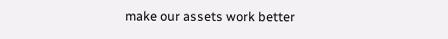make our assets work better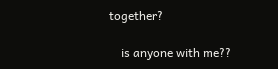together?

    is anyone with me??